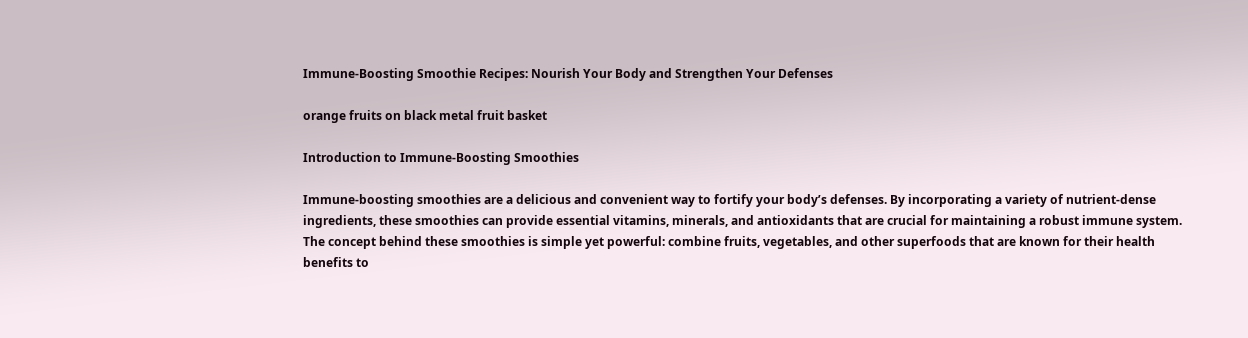Immune-Boosting Smoothie Recipes: Nourish Your Body and Strengthen Your Defenses

orange fruits on black metal fruit basket

Introduction to Immune-Boosting Smoothies

Immune-boosting smoothies are a delicious and convenient way to fortify your body’s defenses. By incorporating a variety of nutrient-dense ingredients, these smoothies can provide essential vitamins, minerals, and antioxidants that are crucial for maintaining a robust immune system. The concept behind these smoothies is simple yet powerful: combine fruits, vegetables, and other superfoods that are known for their health benefits to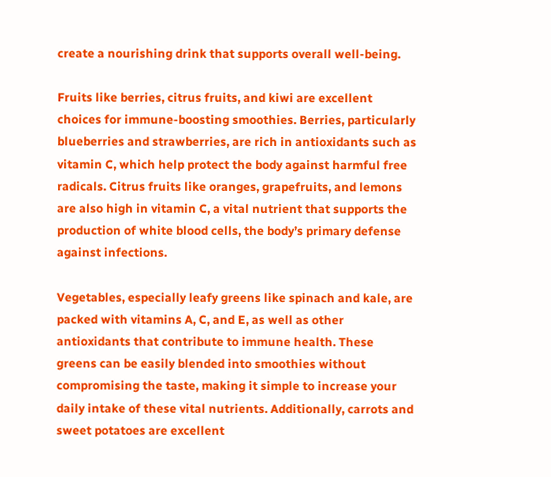create a nourishing drink that supports overall well-being.

Fruits like berries, citrus fruits, and kiwi are excellent choices for immune-boosting smoothies. Berries, particularly blueberries and strawberries, are rich in antioxidants such as vitamin C, which help protect the body against harmful free radicals. Citrus fruits like oranges, grapefruits, and lemons are also high in vitamin C, a vital nutrient that supports the production of white blood cells, the body’s primary defense against infections.

Vegetables, especially leafy greens like spinach and kale, are packed with vitamins A, C, and E, as well as other antioxidants that contribute to immune health. These greens can be easily blended into smoothies without compromising the taste, making it simple to increase your daily intake of these vital nutrients. Additionally, carrots and sweet potatoes are excellent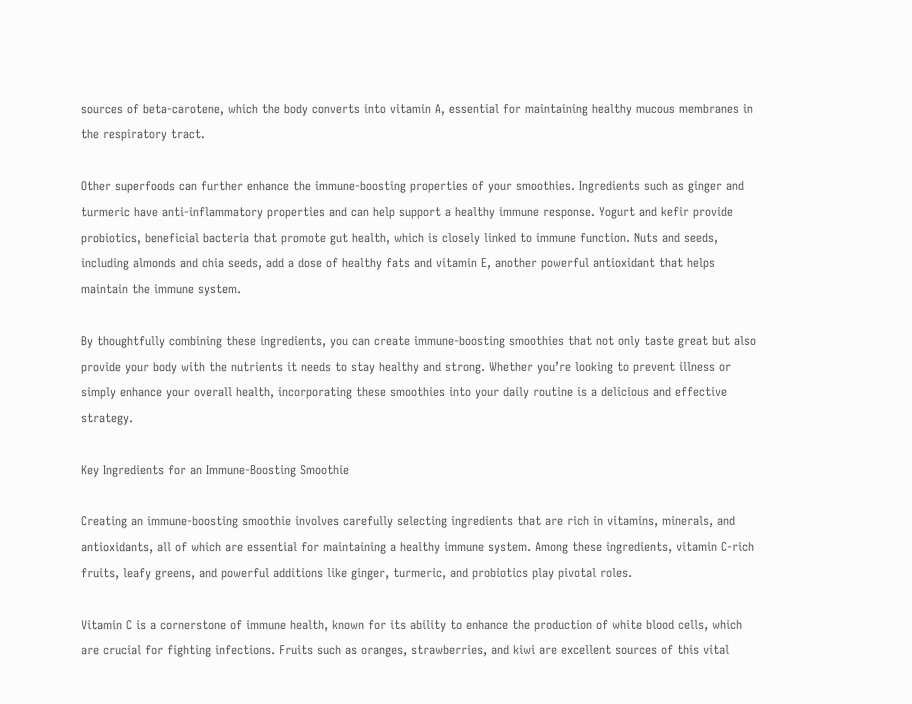sources of beta-carotene, which the body converts into vitamin A, essential for maintaining healthy mucous membranes in the respiratory tract.

Other superfoods can further enhance the immune-boosting properties of your smoothies. Ingredients such as ginger and turmeric have anti-inflammatory properties and can help support a healthy immune response. Yogurt and kefir provide probiotics, beneficial bacteria that promote gut health, which is closely linked to immune function. Nuts and seeds, including almonds and chia seeds, add a dose of healthy fats and vitamin E, another powerful antioxidant that helps maintain the immune system.

By thoughtfully combining these ingredients, you can create immune-boosting smoothies that not only taste great but also provide your body with the nutrients it needs to stay healthy and strong. Whether you’re looking to prevent illness or simply enhance your overall health, incorporating these smoothies into your daily routine is a delicious and effective strategy.

Key Ingredients for an Immune-Boosting Smoothie

Creating an immune-boosting smoothie involves carefully selecting ingredients that are rich in vitamins, minerals, and antioxidants, all of which are essential for maintaining a healthy immune system. Among these ingredients, vitamin C-rich fruits, leafy greens, and powerful additions like ginger, turmeric, and probiotics play pivotal roles.

Vitamin C is a cornerstone of immune health, known for its ability to enhance the production of white blood cells, which are crucial for fighting infections. Fruits such as oranges, strawberries, and kiwi are excellent sources of this vital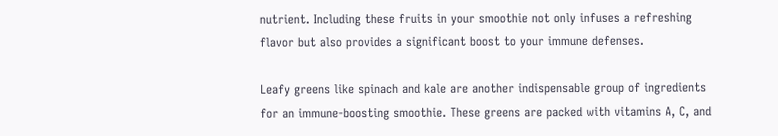nutrient. Including these fruits in your smoothie not only infuses a refreshing flavor but also provides a significant boost to your immune defenses.

Leafy greens like spinach and kale are another indispensable group of ingredients for an immune-boosting smoothie. These greens are packed with vitamins A, C, and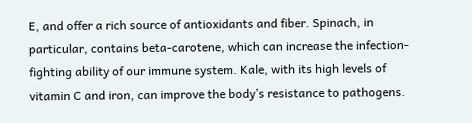E, and offer a rich source of antioxidants and fiber. Spinach, in particular, contains beta-carotene, which can increase the infection-fighting ability of our immune system. Kale, with its high levels of vitamin C and iron, can improve the body’s resistance to pathogens.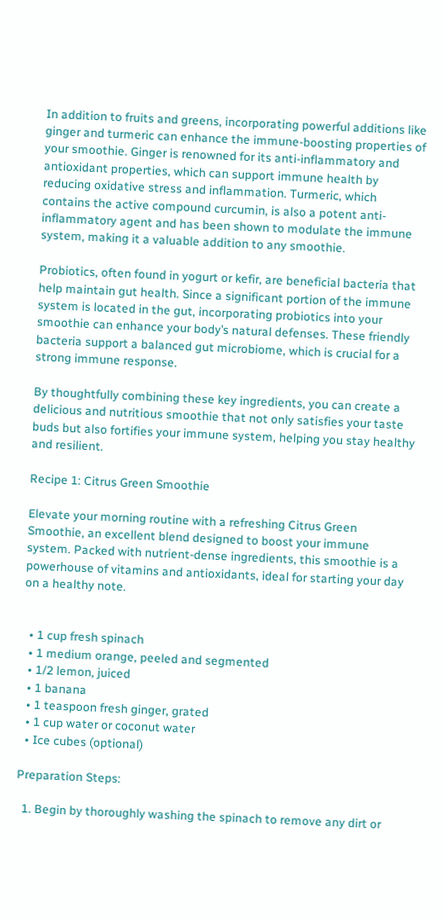In addition to fruits and greens, incorporating powerful additions like ginger and turmeric can enhance the immune-boosting properties of your smoothie. Ginger is renowned for its anti-inflammatory and antioxidant properties, which can support immune health by reducing oxidative stress and inflammation. Turmeric, which contains the active compound curcumin, is also a potent anti-inflammatory agent and has been shown to modulate the immune system, making it a valuable addition to any smoothie.

Probiotics, often found in yogurt or kefir, are beneficial bacteria that help maintain gut health. Since a significant portion of the immune system is located in the gut, incorporating probiotics into your smoothie can enhance your body’s natural defenses. These friendly bacteria support a balanced gut microbiome, which is crucial for a strong immune response.

By thoughtfully combining these key ingredients, you can create a delicious and nutritious smoothie that not only satisfies your taste buds but also fortifies your immune system, helping you stay healthy and resilient.

Recipe 1: Citrus Green Smoothie

Elevate your morning routine with a refreshing Citrus Green Smoothie, an excellent blend designed to boost your immune system. Packed with nutrient-dense ingredients, this smoothie is a powerhouse of vitamins and antioxidants, ideal for starting your day on a healthy note.


  • 1 cup fresh spinach
  • 1 medium orange, peeled and segmented
  • 1/2 lemon, juiced
  • 1 banana
  • 1 teaspoon fresh ginger, grated
  • 1 cup water or coconut water
  • Ice cubes (optional)

Preparation Steps:

  1. Begin by thoroughly washing the spinach to remove any dirt or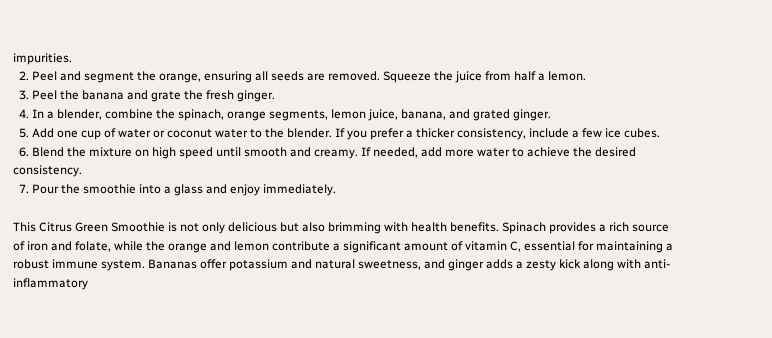impurities.
  2. Peel and segment the orange, ensuring all seeds are removed. Squeeze the juice from half a lemon.
  3. Peel the banana and grate the fresh ginger.
  4. In a blender, combine the spinach, orange segments, lemon juice, banana, and grated ginger.
  5. Add one cup of water or coconut water to the blender. If you prefer a thicker consistency, include a few ice cubes.
  6. Blend the mixture on high speed until smooth and creamy. If needed, add more water to achieve the desired consistency.
  7. Pour the smoothie into a glass and enjoy immediately.

This Citrus Green Smoothie is not only delicious but also brimming with health benefits. Spinach provides a rich source of iron and folate, while the orange and lemon contribute a significant amount of vitamin C, essential for maintaining a robust immune system. Bananas offer potassium and natural sweetness, and ginger adds a zesty kick along with anti-inflammatory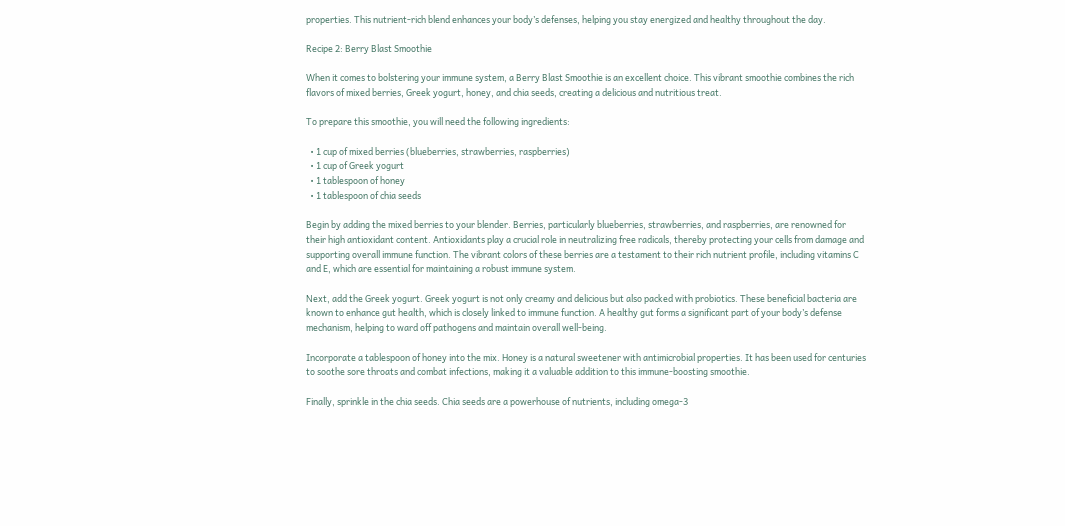properties. This nutrient-rich blend enhances your body’s defenses, helping you stay energized and healthy throughout the day.

Recipe 2: Berry Blast Smoothie

When it comes to bolstering your immune system, a Berry Blast Smoothie is an excellent choice. This vibrant smoothie combines the rich flavors of mixed berries, Greek yogurt, honey, and chia seeds, creating a delicious and nutritious treat.

To prepare this smoothie, you will need the following ingredients:

  • 1 cup of mixed berries (blueberries, strawberries, raspberries)
  • 1 cup of Greek yogurt
  • 1 tablespoon of honey
  • 1 tablespoon of chia seeds

Begin by adding the mixed berries to your blender. Berries, particularly blueberries, strawberries, and raspberries, are renowned for their high antioxidant content. Antioxidants play a crucial role in neutralizing free radicals, thereby protecting your cells from damage and supporting overall immune function. The vibrant colors of these berries are a testament to their rich nutrient profile, including vitamins C and E, which are essential for maintaining a robust immune system.

Next, add the Greek yogurt. Greek yogurt is not only creamy and delicious but also packed with probiotics. These beneficial bacteria are known to enhance gut health, which is closely linked to immune function. A healthy gut forms a significant part of your body’s defense mechanism, helping to ward off pathogens and maintain overall well-being.

Incorporate a tablespoon of honey into the mix. Honey is a natural sweetener with antimicrobial properties. It has been used for centuries to soothe sore throats and combat infections, making it a valuable addition to this immune-boosting smoothie.

Finally, sprinkle in the chia seeds. Chia seeds are a powerhouse of nutrients, including omega-3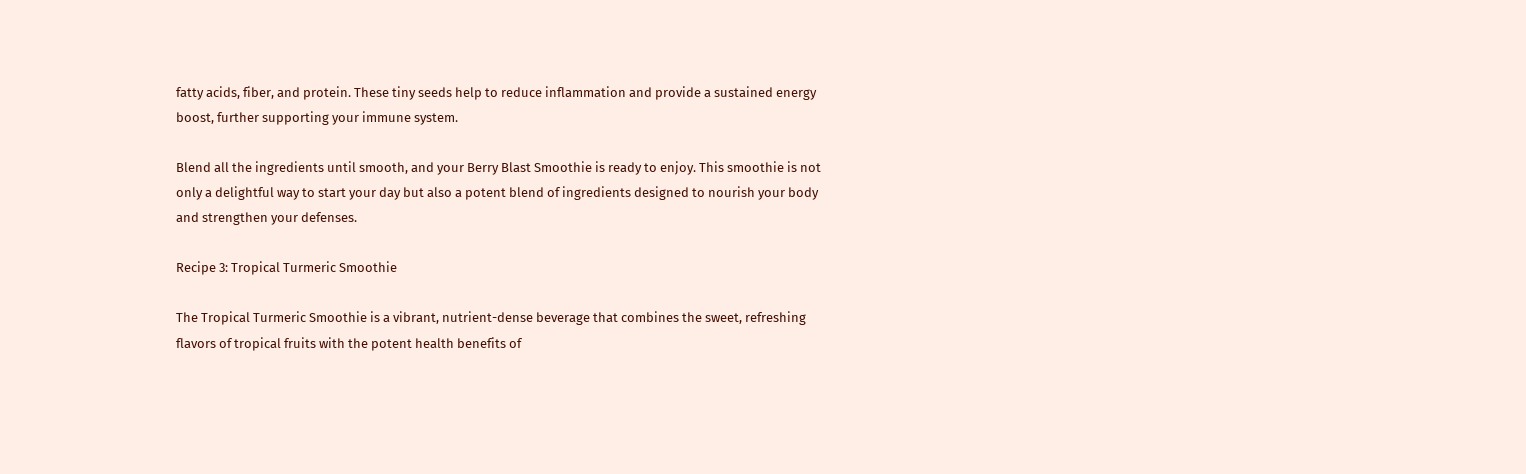fatty acids, fiber, and protein. These tiny seeds help to reduce inflammation and provide a sustained energy boost, further supporting your immune system.

Blend all the ingredients until smooth, and your Berry Blast Smoothie is ready to enjoy. This smoothie is not only a delightful way to start your day but also a potent blend of ingredients designed to nourish your body and strengthen your defenses.

Recipe 3: Tropical Turmeric Smoothie

The Tropical Turmeric Smoothie is a vibrant, nutrient-dense beverage that combines the sweet, refreshing flavors of tropical fruits with the potent health benefits of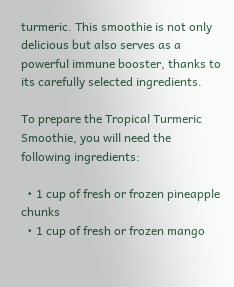turmeric. This smoothie is not only delicious but also serves as a powerful immune booster, thanks to its carefully selected ingredients.

To prepare the Tropical Turmeric Smoothie, you will need the following ingredients:

  • 1 cup of fresh or frozen pineapple chunks
  • 1 cup of fresh or frozen mango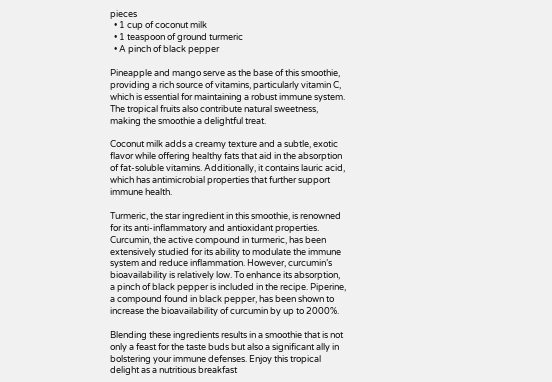pieces
  • 1 cup of coconut milk
  • 1 teaspoon of ground turmeric
  • A pinch of black pepper

Pineapple and mango serve as the base of this smoothie, providing a rich source of vitamins, particularly vitamin C, which is essential for maintaining a robust immune system. The tropical fruits also contribute natural sweetness, making the smoothie a delightful treat.

Coconut milk adds a creamy texture and a subtle, exotic flavor while offering healthy fats that aid in the absorption of fat-soluble vitamins. Additionally, it contains lauric acid, which has antimicrobial properties that further support immune health.

Turmeric, the star ingredient in this smoothie, is renowned for its anti-inflammatory and antioxidant properties. Curcumin, the active compound in turmeric, has been extensively studied for its ability to modulate the immune system and reduce inflammation. However, curcumin’s bioavailability is relatively low. To enhance its absorption, a pinch of black pepper is included in the recipe. Piperine, a compound found in black pepper, has been shown to increase the bioavailability of curcumin by up to 2000%.

Blending these ingredients results in a smoothie that is not only a feast for the taste buds but also a significant ally in bolstering your immune defenses. Enjoy this tropical delight as a nutritious breakfast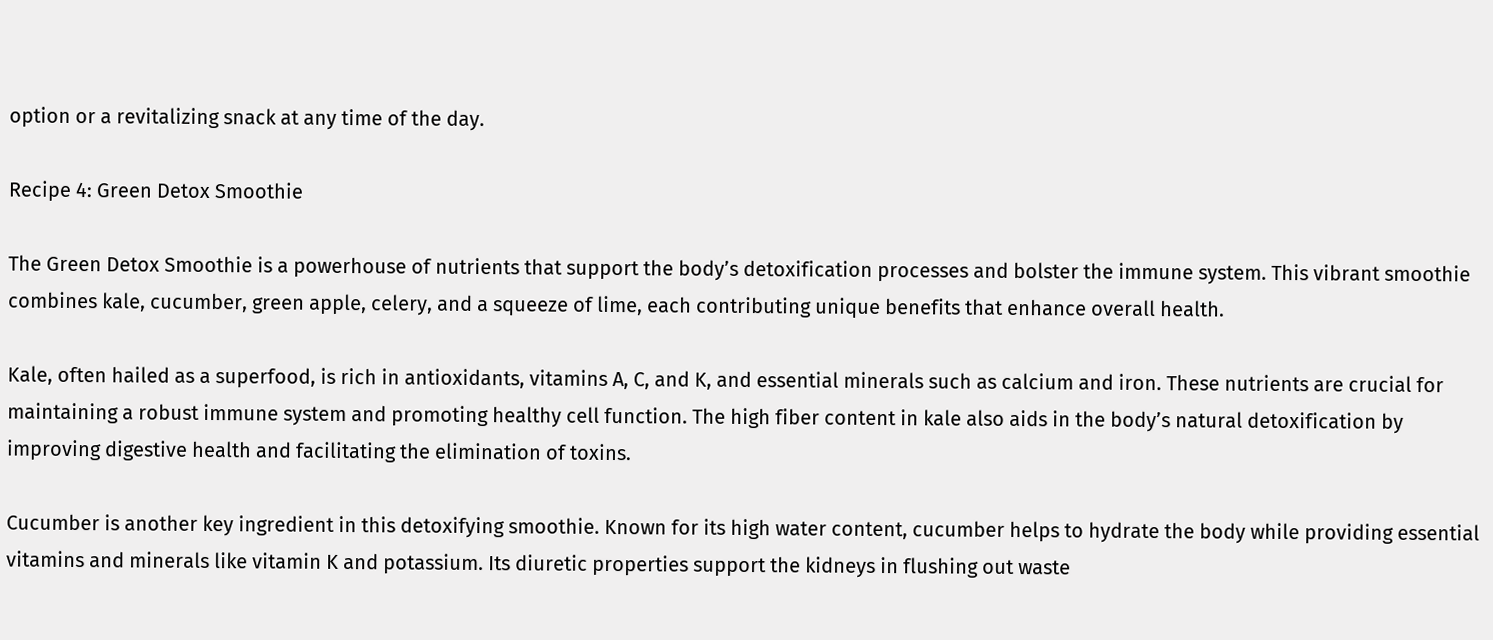option or a revitalizing snack at any time of the day.

Recipe 4: Green Detox Smoothie

The Green Detox Smoothie is a powerhouse of nutrients that support the body’s detoxification processes and bolster the immune system. This vibrant smoothie combines kale, cucumber, green apple, celery, and a squeeze of lime, each contributing unique benefits that enhance overall health.

Kale, often hailed as a superfood, is rich in antioxidants, vitamins A, C, and K, and essential minerals such as calcium and iron. These nutrients are crucial for maintaining a robust immune system and promoting healthy cell function. The high fiber content in kale also aids in the body’s natural detoxification by improving digestive health and facilitating the elimination of toxins.

Cucumber is another key ingredient in this detoxifying smoothie. Known for its high water content, cucumber helps to hydrate the body while providing essential vitamins and minerals like vitamin K and potassium. Its diuretic properties support the kidneys in flushing out waste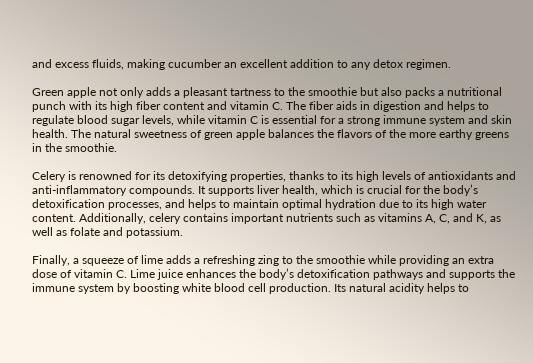and excess fluids, making cucumber an excellent addition to any detox regimen.

Green apple not only adds a pleasant tartness to the smoothie but also packs a nutritional punch with its high fiber content and vitamin C. The fiber aids in digestion and helps to regulate blood sugar levels, while vitamin C is essential for a strong immune system and skin health. The natural sweetness of green apple balances the flavors of the more earthy greens in the smoothie.

Celery is renowned for its detoxifying properties, thanks to its high levels of antioxidants and anti-inflammatory compounds. It supports liver health, which is crucial for the body’s detoxification processes, and helps to maintain optimal hydration due to its high water content. Additionally, celery contains important nutrients such as vitamins A, C, and K, as well as folate and potassium.

Finally, a squeeze of lime adds a refreshing zing to the smoothie while providing an extra dose of vitamin C. Lime juice enhances the body’s detoxification pathways and supports the immune system by boosting white blood cell production. Its natural acidity helps to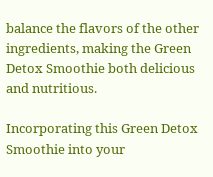balance the flavors of the other ingredients, making the Green Detox Smoothie both delicious and nutritious.

Incorporating this Green Detox Smoothie into your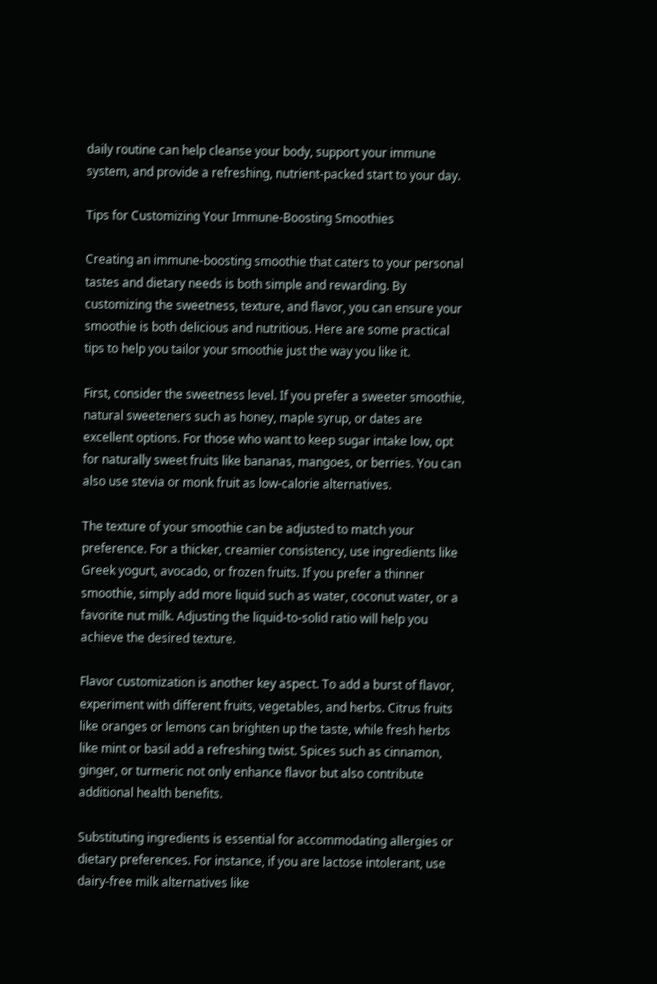daily routine can help cleanse your body, support your immune system, and provide a refreshing, nutrient-packed start to your day.

Tips for Customizing Your Immune-Boosting Smoothies

Creating an immune-boosting smoothie that caters to your personal tastes and dietary needs is both simple and rewarding. By customizing the sweetness, texture, and flavor, you can ensure your smoothie is both delicious and nutritious. Here are some practical tips to help you tailor your smoothie just the way you like it.

First, consider the sweetness level. If you prefer a sweeter smoothie, natural sweeteners such as honey, maple syrup, or dates are excellent options. For those who want to keep sugar intake low, opt for naturally sweet fruits like bananas, mangoes, or berries. You can also use stevia or monk fruit as low-calorie alternatives.

The texture of your smoothie can be adjusted to match your preference. For a thicker, creamier consistency, use ingredients like Greek yogurt, avocado, or frozen fruits. If you prefer a thinner smoothie, simply add more liquid such as water, coconut water, or a favorite nut milk. Adjusting the liquid-to-solid ratio will help you achieve the desired texture.

Flavor customization is another key aspect. To add a burst of flavor, experiment with different fruits, vegetables, and herbs. Citrus fruits like oranges or lemons can brighten up the taste, while fresh herbs like mint or basil add a refreshing twist. Spices such as cinnamon, ginger, or turmeric not only enhance flavor but also contribute additional health benefits.

Substituting ingredients is essential for accommodating allergies or dietary preferences. For instance, if you are lactose intolerant, use dairy-free milk alternatives like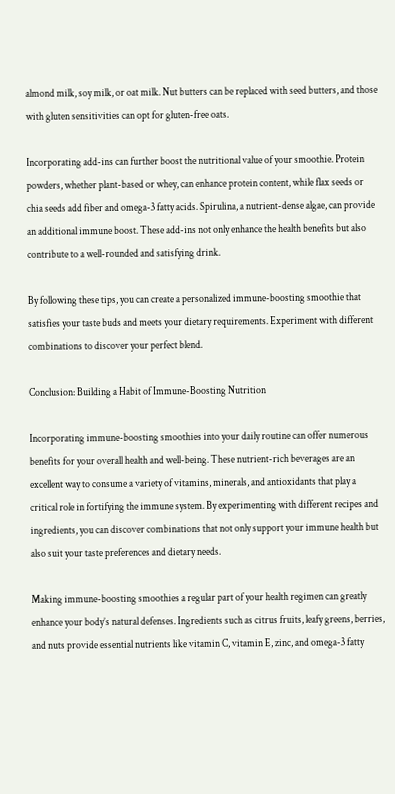almond milk, soy milk, or oat milk. Nut butters can be replaced with seed butters, and those with gluten sensitivities can opt for gluten-free oats.

Incorporating add-ins can further boost the nutritional value of your smoothie. Protein powders, whether plant-based or whey, can enhance protein content, while flax seeds or chia seeds add fiber and omega-3 fatty acids. Spirulina, a nutrient-dense algae, can provide an additional immune boost. These add-ins not only enhance the health benefits but also contribute to a well-rounded and satisfying drink.

By following these tips, you can create a personalized immune-boosting smoothie that satisfies your taste buds and meets your dietary requirements. Experiment with different combinations to discover your perfect blend.

Conclusion: Building a Habit of Immune-Boosting Nutrition

Incorporating immune-boosting smoothies into your daily routine can offer numerous benefits for your overall health and well-being. These nutrient-rich beverages are an excellent way to consume a variety of vitamins, minerals, and antioxidants that play a critical role in fortifying the immune system. By experimenting with different recipes and ingredients, you can discover combinations that not only support your immune health but also suit your taste preferences and dietary needs.

Making immune-boosting smoothies a regular part of your health regimen can greatly enhance your body’s natural defenses. Ingredients such as citrus fruits, leafy greens, berries, and nuts provide essential nutrients like vitamin C, vitamin E, zinc, and omega-3 fatty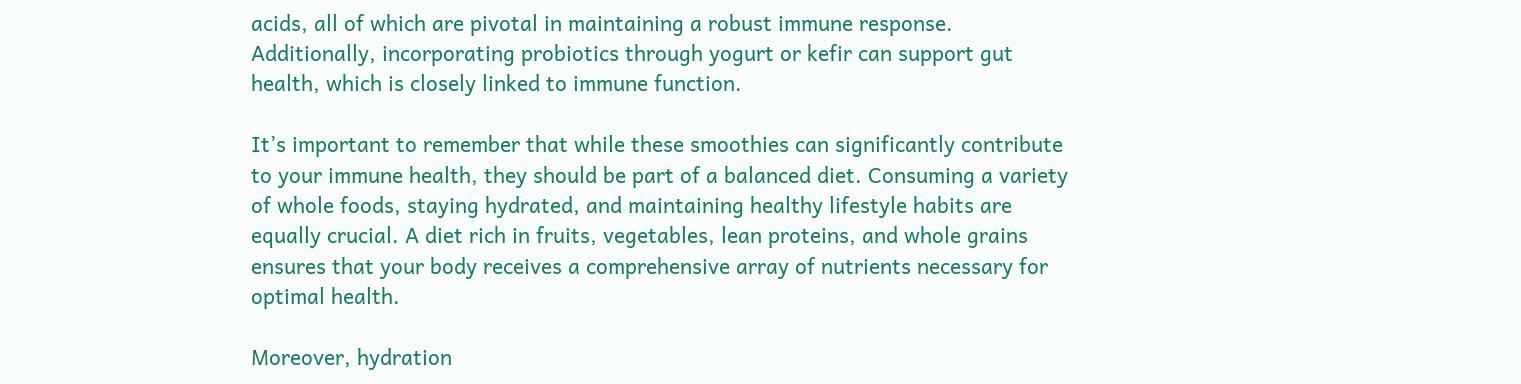acids, all of which are pivotal in maintaining a robust immune response. Additionally, incorporating probiotics through yogurt or kefir can support gut health, which is closely linked to immune function.

It’s important to remember that while these smoothies can significantly contribute to your immune health, they should be part of a balanced diet. Consuming a variety of whole foods, staying hydrated, and maintaining healthy lifestyle habits are equally crucial. A diet rich in fruits, vegetables, lean proteins, and whole grains ensures that your body receives a comprehensive array of nutrients necessary for optimal health.

Moreover, hydration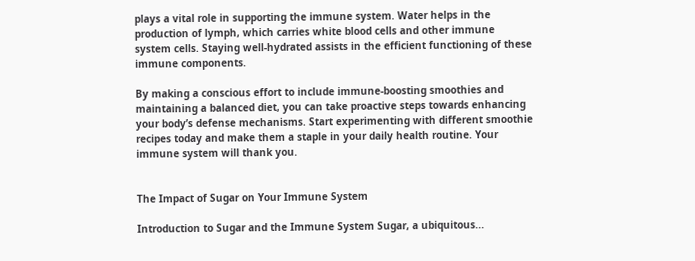plays a vital role in supporting the immune system. Water helps in the production of lymph, which carries white blood cells and other immune system cells. Staying well-hydrated assists in the efficient functioning of these immune components.

By making a conscious effort to include immune-boosting smoothies and maintaining a balanced diet, you can take proactive steps towards enhancing your body’s defense mechanisms. Start experimenting with different smoothie recipes today and make them a staple in your daily health routine. Your immune system will thank you.


The Impact of Sugar on Your Immune System

Introduction to Sugar and the Immune System Sugar, a ubiquitous...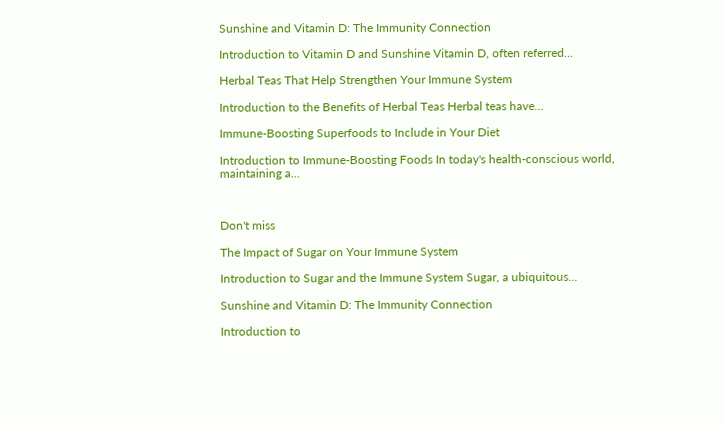Sunshine and Vitamin D: The Immunity Connection

Introduction to Vitamin D and Sunshine Vitamin D, often referred...

Herbal Teas That Help Strengthen Your Immune System

Introduction to the Benefits of Herbal Teas Herbal teas have...

Immune-Boosting Superfoods to Include in Your Diet

Introduction to Immune-Boosting Foods In today's health-conscious world, maintaining a...



Don't miss

The Impact of Sugar on Your Immune System

Introduction to Sugar and the Immune System Sugar, a ubiquitous...

Sunshine and Vitamin D: The Immunity Connection

Introduction to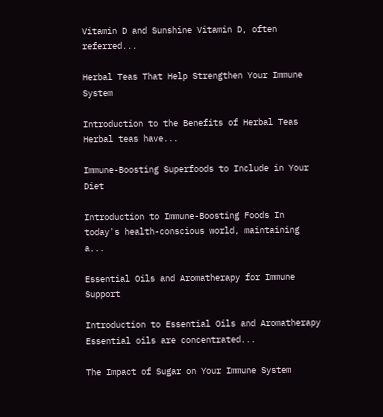Vitamin D and Sunshine Vitamin D, often referred...

Herbal Teas That Help Strengthen Your Immune System

Introduction to the Benefits of Herbal Teas Herbal teas have...

Immune-Boosting Superfoods to Include in Your Diet

Introduction to Immune-Boosting Foods In today's health-conscious world, maintaining a...

Essential Oils and Aromatherapy for Immune Support

Introduction to Essential Oils and Aromatherapy Essential oils are concentrated...

The Impact of Sugar on Your Immune System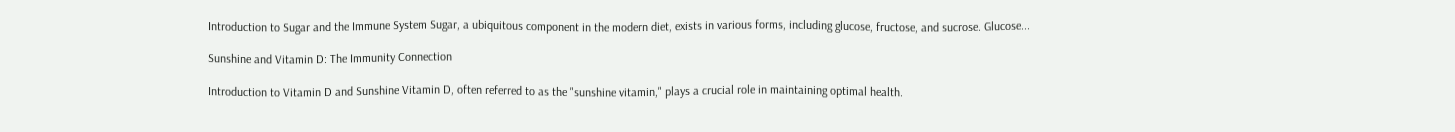Introduction to Sugar and the Immune System Sugar, a ubiquitous component in the modern diet, exists in various forms, including glucose, fructose, and sucrose. Glucose...

Sunshine and Vitamin D: The Immunity Connection

Introduction to Vitamin D and Sunshine Vitamin D, often referred to as the "sunshine vitamin," plays a crucial role in maintaining optimal health.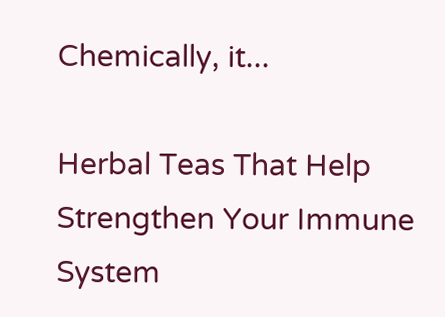Chemically, it...

Herbal Teas That Help Strengthen Your Immune System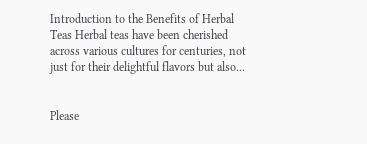Introduction to the Benefits of Herbal Teas Herbal teas have been cherished across various cultures for centuries, not just for their delightful flavors but also...


Please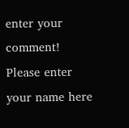enter your comment!
Please enter your name here